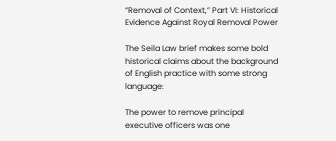“Removal of Context,” Part VI: Historical Evidence Against Royal Removal Power

The Seila Law brief makes some bold historical claims about the background of English practice with some strong language:

The power to remove principal executive officers was one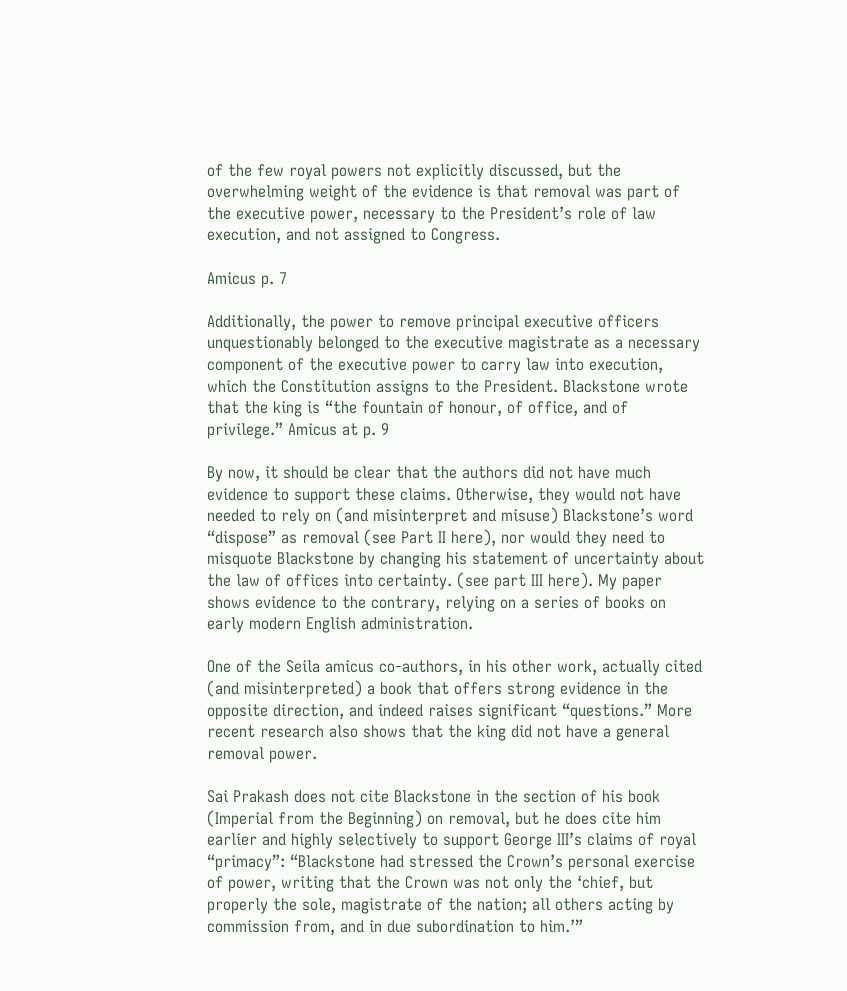of the few royal powers not explicitly discussed, but the overwhelming weight of the evidence is that removal was part of the executive power, necessary to the President’s role of law execution, and not assigned to Congress.

Amicus p. 7

Additionally, the power to remove principal executive officers unquestionably belonged to the executive magistrate as a necessary component of the executive power to carry law into execution, which the Constitution assigns to the President. Blackstone wrote that the king is “the fountain of honour, of office, and of privilege.” Amicus at p. 9

By now, it should be clear that the authors did not have much evidence to support these claims. Otherwise, they would not have needed to rely on (and misinterpret and misuse) Blackstone’s word “dispose” as removal (see Part II here), nor would they need to misquote Blackstone by changing his statement of uncertainty about the law of offices into certainty. (see part III here). My paper shows evidence to the contrary, relying on a series of books on early modern English administration.

One of the Seila amicus co-authors, in his other work, actually cited (and misinterpreted) a book that offers strong evidence in the opposite direction, and indeed raises significant “questions.” More recent research also shows that the king did not have a general removal power.

Sai Prakash does not cite Blackstone in the section of his book (Imperial from the Beginning) on removal, but he does cite him earlier and highly selectively to support George III’s claims of royal “primacy”: “Blackstone had stressed the Crown’s personal exercise of power, writing that the Crown was not only the ‘chief, but properly the sole, magistrate of the nation; all others acting by commission from, and in due subordination to him.’”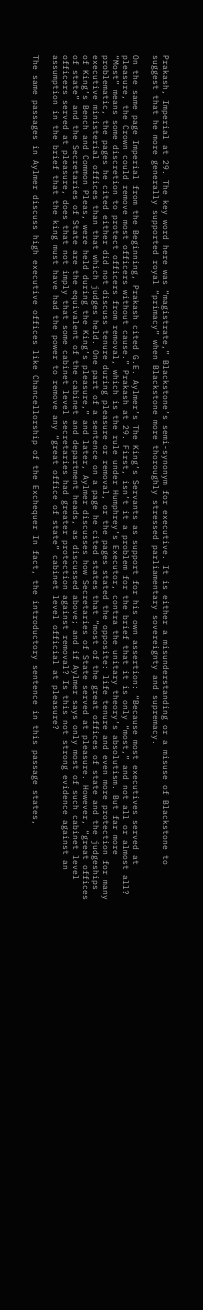Prakash, Imperial at 29. The key word here was “magistrate,” Blackstone’s semi-synonym for executive. It is either a misunderstanding or a misuse of Blackstone to suggest that he more generally supported royal “primacy” when Blackstone more thoroughly stressed parliamentary sovereignty and supremacy.

On the same page Imperial from the Beginning, Prakash cited G.E. Aylmer’s The King’s Servants as support for his own assertion: “Because most executives served at pleasure, the Crown could remove most officers without cause.” Prakash at 29. First, isn’t it a problem for the brief that it is only “most,” and not all or almost all? “Most” means some discretion to protect officers from removal, which is the rule under Humphrey’s Executor, contra the unitary theory’s absolutism. But far more problematic, the pages he cited either did not discuss tenure during pleasure or removal, or the pages stated the opposite: life tenure and even more protection for many executive ministerial offices than that which judges held. One part of a sentence on a page he cited states that “most of the great offices of state and the judgeships of King’s Bench and Common Pleas, were held during the King’s pleasure,” and later, Aylmer discusses how Secretaries of State served at pleasure. However, “great offices of state” and the Secretaries of State are the equivalent of the cabinet and department heads, as discussed above; and if Aylmer says only most of such cabinet level officers served at pleasure, does that not imply that some cabinet level secretaries had greater protection against removal? Is this not strong evidence against an assumption in the brief that the king must have had the power to remove any “great office of state” cabinet level official at pleasure?

The same passages in Aylmer discuss high executive offices like Chancellorship of the Exchequer In fact, the introductory sentence in this passage states,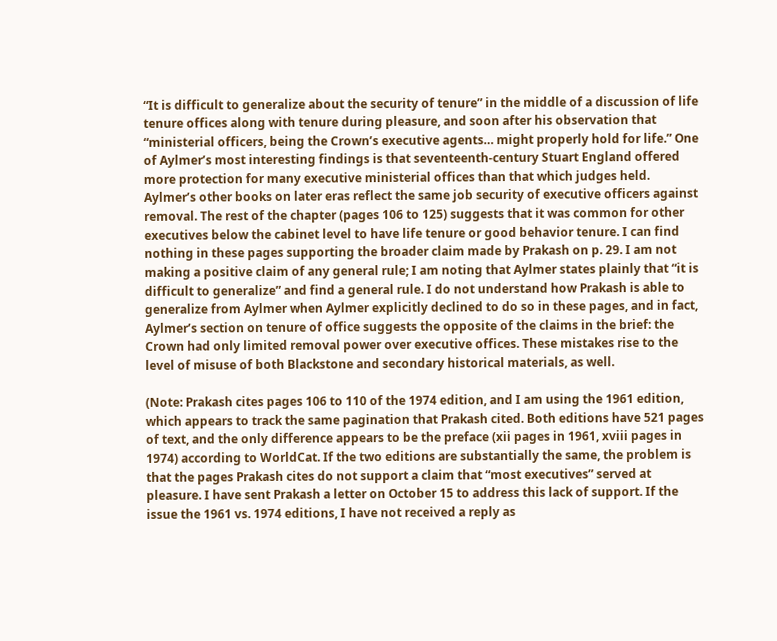“It is difficult to generalize about the security of tenure” in the middle of a discussion of life tenure offices along with tenure during pleasure, and soon after his observation that “ministerial officers, being the Crown’s executive agents… might properly hold for life.” One of Aylmer’s most interesting findings is that seventeenth-century Stuart England offered more protection for many executive ministerial offices than that which judges held. Aylmer’s other books on later eras reflect the same job security of executive officers against removal. The rest of the chapter (pages 106 to 125) suggests that it was common for other executives below the cabinet level to have life tenure or good behavior tenure. I can find nothing in these pages supporting the broader claim made by Prakash on p. 29. I am not making a positive claim of any general rule; I am noting that Aylmer states plainly that “it is difficult to generalize” and find a general rule. I do not understand how Prakash is able to generalize from Aylmer when Aylmer explicitly declined to do so in these pages, and in fact, Aylmer’s section on tenure of office suggests the opposite of the claims in the brief: the Crown had only limited removal power over executive offices. These mistakes rise to the level of misuse of both Blackstone and secondary historical materials, as well.

(Note: Prakash cites pages 106 to 110 of the 1974 edition, and I am using the 1961 edition, which appears to track the same pagination that Prakash cited. Both editions have 521 pages of text, and the only difference appears to be the preface (xii pages in 1961, xviii pages in 1974) according to WorldCat. If the two editions are substantially the same, the problem is that the pages Prakash cites do not support a claim that “most executives” served at pleasure. I have sent Prakash a letter on October 15 to address this lack of support. If the issue the 1961 vs. 1974 editions, I have not received a reply as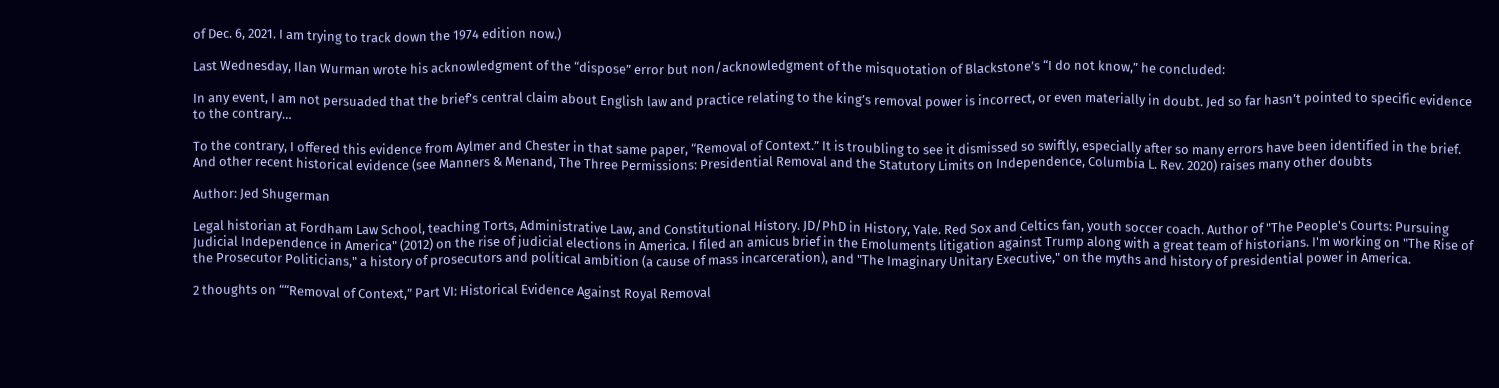of Dec. 6, 2021. I am trying to track down the 1974 edition now.)

Last Wednesday, Ilan Wurman wrote his acknowledgment of the “dispose” error but non/acknowledgment of the misquotation of Blackstone’s “I do not know,” he concluded:

In any event, I am not persuaded that the brief’s central claim about English law and practice relating to the king’s removal power is incorrect, or even materially in doubt. Jed so far hasn’t pointed to specific evidence to the contrary…

To the contrary, I offered this evidence from Aylmer and Chester in that same paper, “Removal of Context.” It is troubling to see it dismissed so swiftly, especially after so many errors have been identified in the brief. And other recent historical evidence (see Manners & Menand, The Three Permissions: Presidential Removal and the Statutory Limits on Independence, Columbia L. Rev. 2020) raises many other doubts

Author: Jed Shugerman

Legal historian at Fordham Law School, teaching Torts, Administrative Law, and Constitutional History. JD/PhD in History, Yale. Red Sox and Celtics fan, youth soccer coach. Author of "The People's Courts: Pursuing Judicial Independence in America" (2012) on the rise of judicial elections in America. I filed an amicus brief in the Emoluments litigation against Trump along with a great team of historians. I'm working on "The Rise of the Prosecutor Politicians," a history of prosecutors and political ambition (a cause of mass incarceration), and "The Imaginary Unitary Executive," on the myths and history of presidential power in America.

2 thoughts on ““Removal of Context,” Part VI: Historical Evidence Against Royal Removal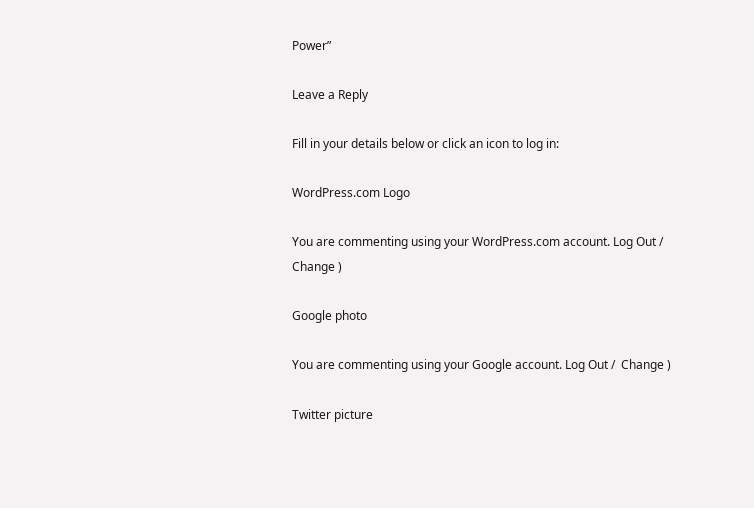Power”

Leave a Reply

Fill in your details below or click an icon to log in:

WordPress.com Logo

You are commenting using your WordPress.com account. Log Out /  Change )

Google photo

You are commenting using your Google account. Log Out /  Change )

Twitter picture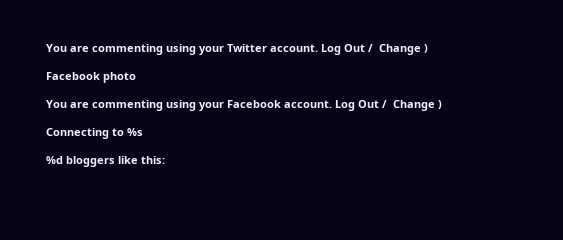You are commenting using your Twitter account. Log Out /  Change )

Facebook photo

You are commenting using your Facebook account. Log Out /  Change )

Connecting to %s

%d bloggers like this: